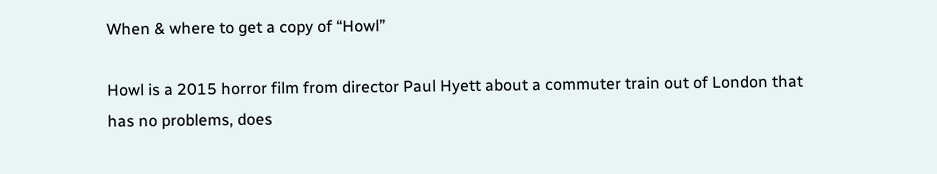When & where to get a copy of “Howl”

Howl is a 2015 horror film from director Paul Hyett about a commuter train out of London that has no problems, does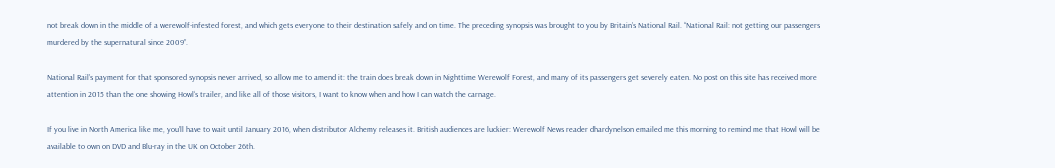not break down in the middle of a werewolf-infested forest, and which gets everyone to their destination safely and on time. The preceding synopsis was brought to you by Britain’s National Rail. “National Rail: not getting our passengers murdered by the supernatural since 2009”.

National Rail’s payment for that sponsored synopsis never arrived, so allow me to amend it: the train does break down in Nighttime Werewolf Forest, and many of its passengers get severely eaten. No post on this site has received more attention in 2015 than the one showing Howl‘s trailer, and like all of those visitors, I want to know when and how I can watch the carnage.

If you live in North America like me, you’ll have to wait until January 2016, when distributor Alchemy releases it. British audiences are luckier: Werewolf News reader dhardynelson emailed me this morning to remind me that Howl will be available to own on DVD and Blu-ray in the UK on October 26th.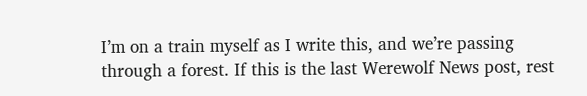I’m on a train myself as I write this, and we’re passing through a forest. If this is the last Werewolf News post, rest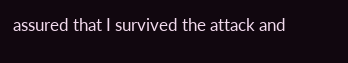assured that I survived the attack and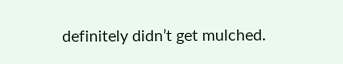definitely didn’t get mulched.